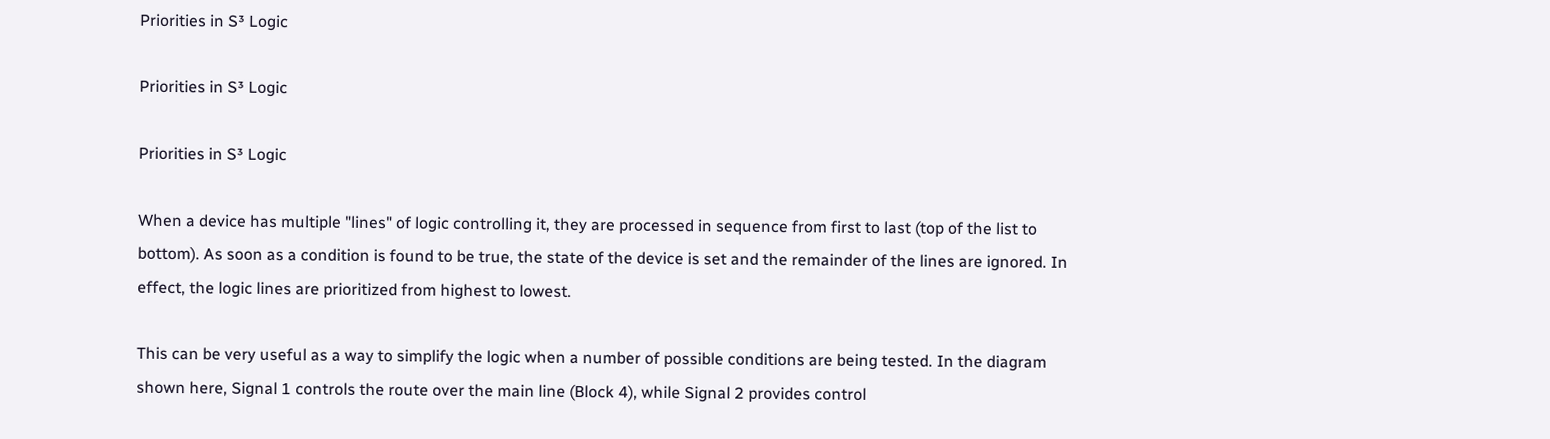Priorities in S³ Logic

Priorities in S³ Logic

Priorities in S³ Logic

When a device has multiple "lines" of logic controlling it, they are processed in sequence from first to last (top of the list to bottom). As soon as a condition is found to be true, the state of the device is set and the remainder of the lines are ignored. In effect, the logic lines are prioritized from highest to lowest.

This can be very useful as a way to simplify the logic when a number of possible conditions are being tested. In the diagram shown here, Signal 1 controls the route over the main line (Block 4), while Signal 2 provides control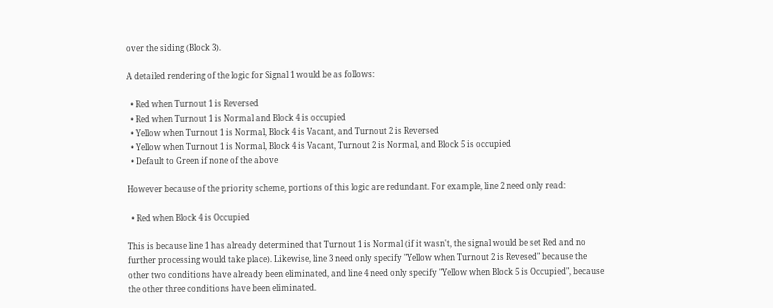over the siding (Block 3).

A detailed rendering of the logic for Signal 1 would be as follows:

  • Red when Turnout 1 is Reversed
  • Red when Turnout 1 is Normal and Block 4 is occupied
  • Yellow when Turnout 1 is Normal, Block 4 is Vacant, and Turnout 2 is Reversed
  • Yellow when Turnout 1 is Normal, Block 4 is Vacant, Turnout 2 is Normal, and Block 5 is occupied
  • Default to Green if none of the above

However because of the priority scheme, portions of this logic are redundant. For example, line 2 need only read:

  • Red when Block 4 is Occupied

This is because line 1 has already determined that Turnout 1 is Normal (if it wasn't, the signal would be set Red and no further processing would take place). Likewise, line 3 need only specify "Yellow when Turnout 2 is Revesed" because the other two conditions have already been eliminated, and line 4 need only specify "Yellow when Block 5 is Occupied", because the other three conditions have been eliminated.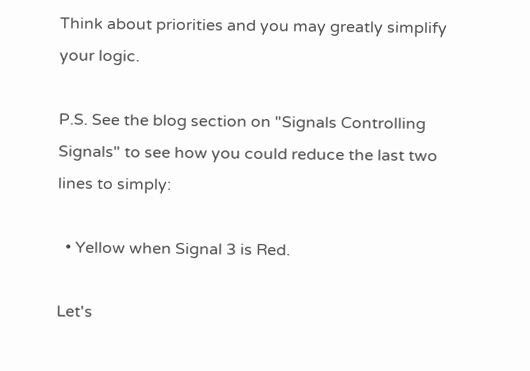Think about priorities and you may greatly simplify your logic.

P.S. See the blog section on "Signals Controlling Signals" to see how you could reduce the last two lines to simply:

  • Yellow when Signal 3 is Red.

Let's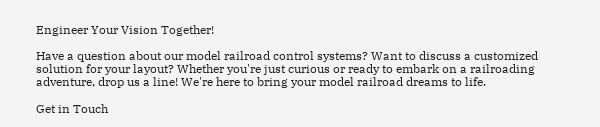Engineer Your Vision Together!

Have a question about our model railroad control systems? Want to discuss a customized solution for your layout? Whether you're just curious or ready to embark on a railroading adventure, drop us a line! We're here to bring your model railroad dreams to life.

Get in Touch